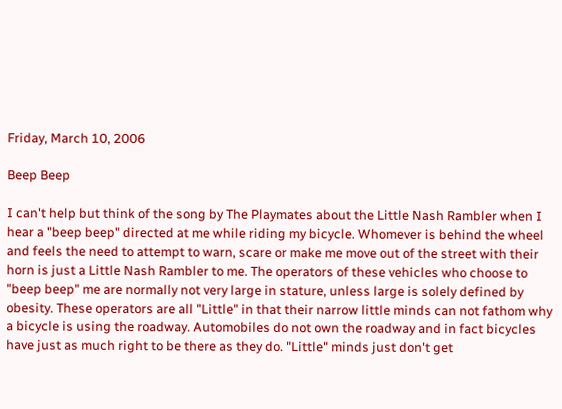Friday, March 10, 2006

Beep Beep

I can't help but think of the song by The Playmates about the Little Nash Rambler when I hear a "beep beep" directed at me while riding my bicycle. Whomever is behind the wheel and feels the need to attempt to warn, scare or make me move out of the street with their horn is just a Little Nash Rambler to me. The operators of these vehicles who choose to "beep beep" me are normally not very large in stature, unless large is solely defined by obesity. These operators are all "Little" in that their narrow little minds can not fathom why a bicycle is using the roadway. Automobiles do not own the roadway and in fact bicycles have just as much right to be there as they do. "Little" minds just don't get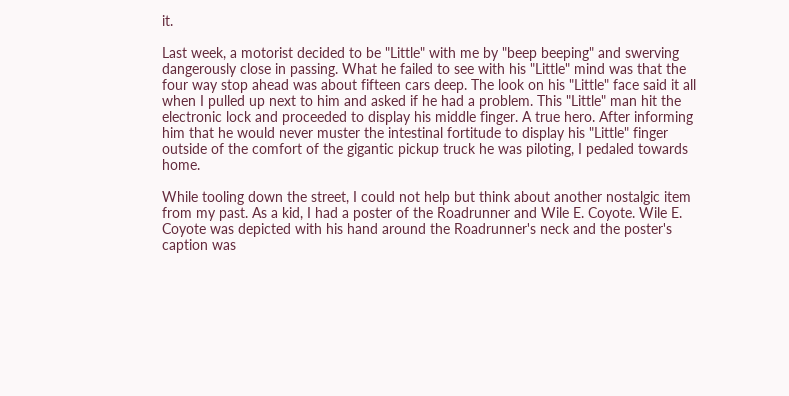it.

Last week, a motorist decided to be "Little" with me by "beep beeping" and swerving dangerously close in passing. What he failed to see with his "Little" mind was that the four way stop ahead was about fifteen cars deep. The look on his "Little" face said it all when I pulled up next to him and asked if he had a problem. This "Little" man hit the electronic lock and proceeded to display his middle finger. A true hero. After informing him that he would never muster the intestinal fortitude to display his "Little" finger outside of the comfort of the gigantic pickup truck he was piloting, I pedaled towards home.

While tooling down the street, I could not help but think about another nostalgic item from my past. As a kid, I had a poster of the Roadrunner and Wile E. Coyote. Wile E. Coyote was depicted with his hand around the Roadrunner's neck and the poster's caption was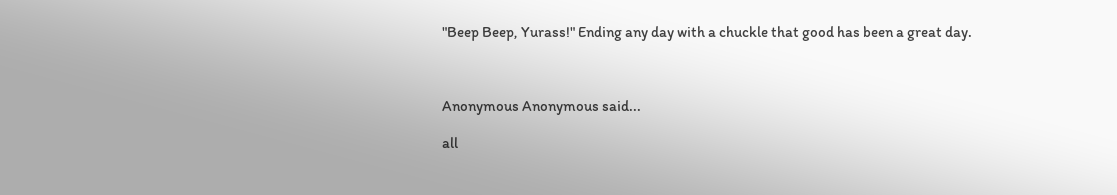"Beep Beep, Yurass!" Ending any day with a chuckle that good has been a great day.



Anonymous Anonymous said...

all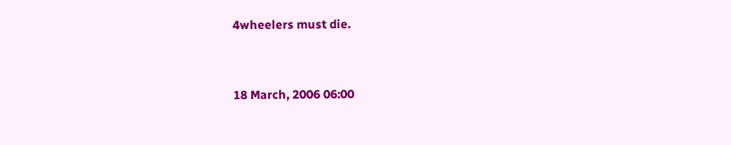4wheelers must die.


18 March, 2006 06:00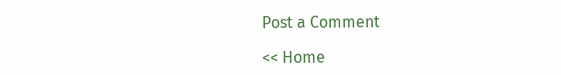Post a Comment

<< Home